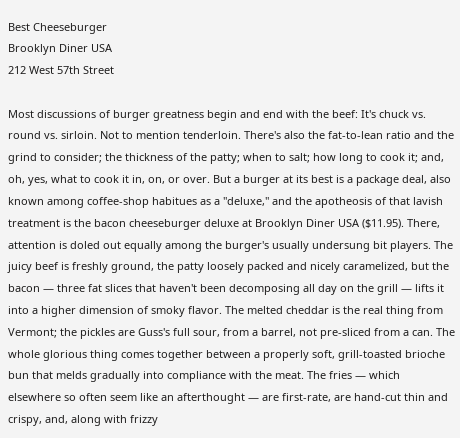Best Cheeseburger
Brooklyn Diner USA
212 West 57th Street

Most discussions of burger greatness begin and end with the beef: It's chuck vs. round vs. sirloin. Not to mention tenderloin. There's also the fat-to-lean ratio and the grind to consider; the thickness of the patty; when to salt; how long to cook it; and, oh, yes, what to cook it in, on, or over. But a burger at its best is a package deal, also known among coffee-shop habitues as a "deluxe," and the apotheosis of that lavish treatment is the bacon cheeseburger deluxe at Brooklyn Diner USA ($11.95). There, attention is doled out equally among the burger's usually undersung bit players. The juicy beef is freshly ground, the patty loosely packed and nicely caramelized, but the bacon — three fat slices that haven't been decomposing all day on the grill — lifts it into a higher dimension of smoky flavor. The melted cheddar is the real thing from Vermont; the pickles are Guss's full sour, from a barrel, not pre-sliced from a can. The whole glorious thing comes together between a properly soft, grill-toasted brioche bun that melds gradually into compliance with the meat. The fries — which elsewhere so often seem like an afterthought — are first-rate, are hand-cut thin and crispy, and, along with frizzy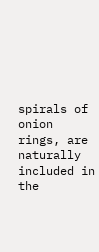spirals of onion rings, are naturally included in the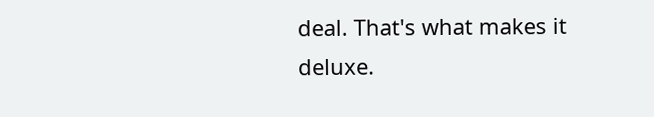deal. That's what makes it deluxe.